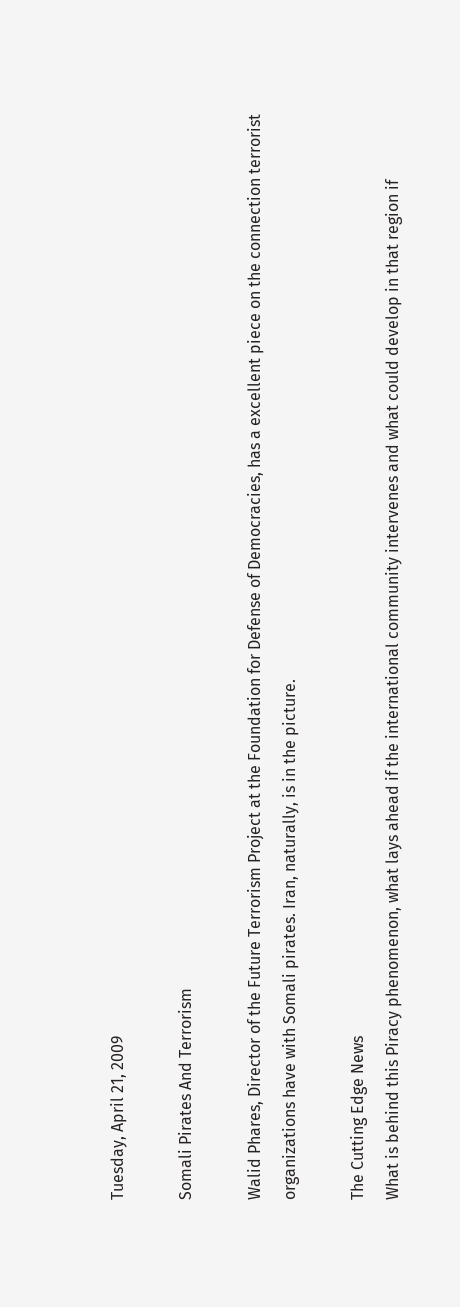Tuesday, April 21, 2009

Somali Pirates And Terrorism

Walid Phares, Director of the Future Terrorism Project at the Foundation for Defense of Democracies, has a excellent piece on the connection terrorist organizations have with Somali pirates. Iran, naturally, is in the picture.

The Cutting Edge News
What is behind this Piracy phenomenon, what lays ahead if the international community intervenes and what could develop in that region if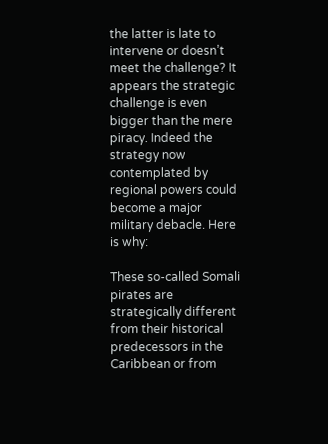the latter is late to intervene or doesn’t meet the challenge? It appears the strategic challenge is even bigger than the mere piracy. Indeed the strategy now contemplated by regional powers could become a major military debacle. Here is why:

These so-called Somali pirates are strategically different from their historical predecessors in the Caribbean or from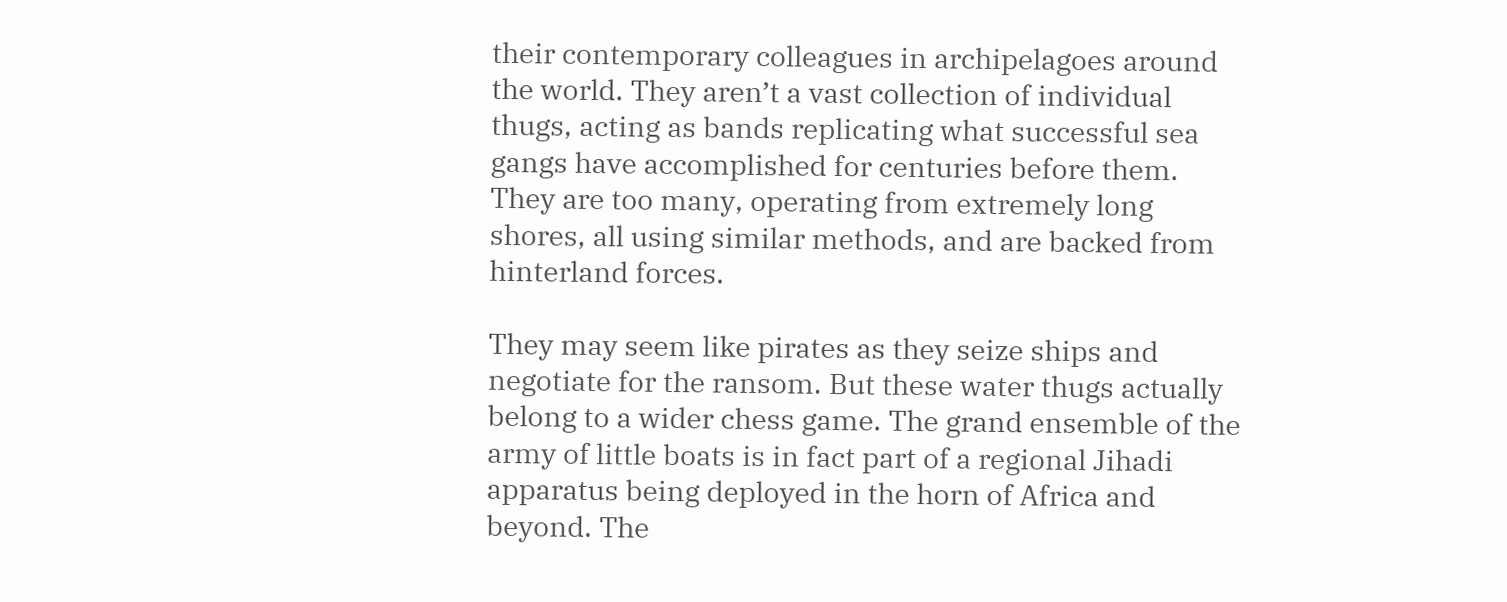their contemporary colleagues in archipelagoes around the world. They aren’t a vast collection of individual thugs, acting as bands replicating what successful sea gangs have accomplished for centuries before them. They are too many, operating from extremely long shores, all using similar methods, and are backed from hinterland forces.

They may seem like pirates as they seize ships and negotiate for the ransom. But these water thugs actually belong to a wider chess game. The grand ensemble of the army of little boats is in fact part of a regional Jihadi apparatus being deployed in the horn of Africa and beyond. The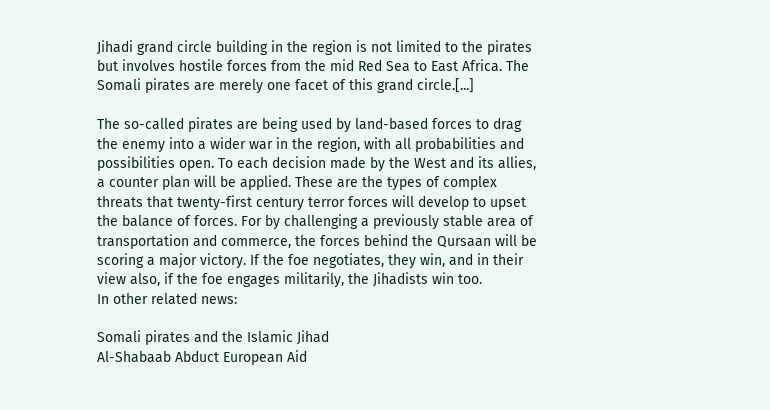Jihadi grand circle building in the region is not limited to the pirates but involves hostile forces from the mid Red Sea to East Africa. The Somali pirates are merely one facet of this grand circle.[...]

The so-called pirates are being used by land-based forces to drag the enemy into a wider war in the region, with all probabilities and possibilities open. To each decision made by the West and its allies, a counter plan will be applied. These are the types of complex threats that twenty-first century terror forces will develop to upset the balance of forces. For by challenging a previously stable area of transportation and commerce, the forces behind the Qursaan will be scoring a major victory. If the foe negotiates, they win, and in their view also, if the foe engages militarily, the Jihadists win too.
In other related news:

Somali pirates and the Islamic Jihad
Al-Shabaab Abduct European Aid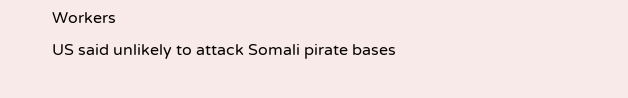Workers
US said unlikely to attack Somali pirate bases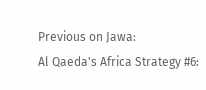Previous on Jawa:
Al Qaeda's Africa Strategy #6: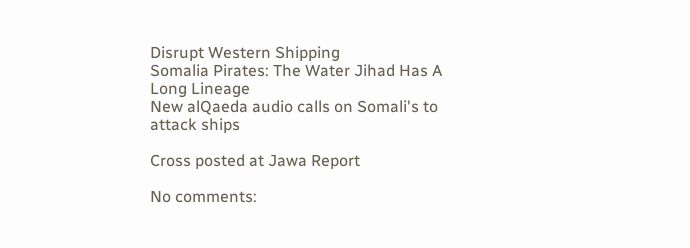Disrupt Western Shipping
Somalia Pirates: The Water Jihad Has A Long Lineage
New alQaeda audio calls on Somali's to attack ships

Cross posted at Jawa Report

No comments: